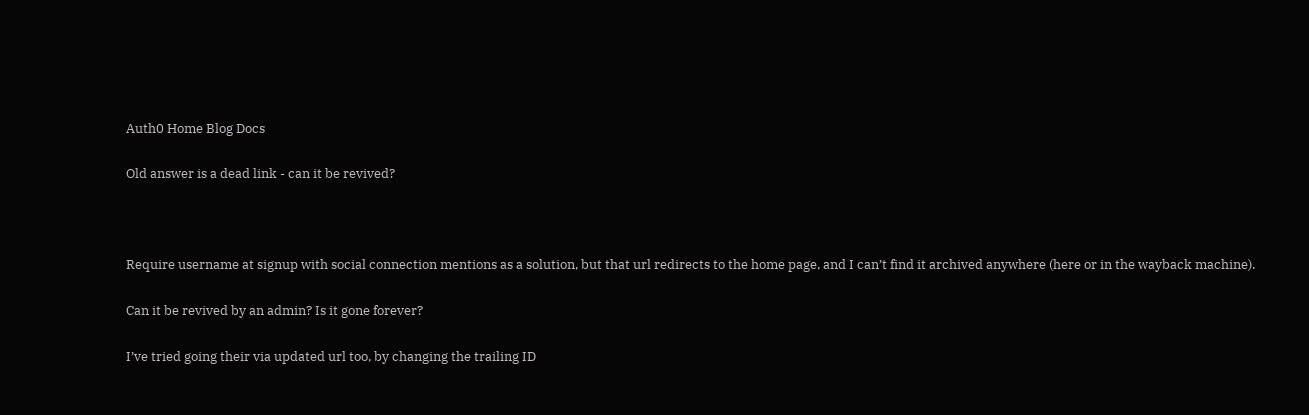Auth0 Home Blog Docs

Old answer is a dead link - can it be revived?



Require username at signup with social connection mentions as a solution, but that url redirects to the home page, and I can’t find it archived anywhere (here or in the wayback machine).

Can it be revived by an admin? Is it gone forever?

I’ve tried going their via updated url too, by changing the trailing ID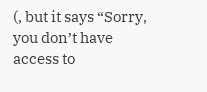(, but it says “Sorry, you don’t have access to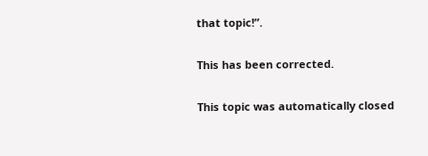that topic!”.


This has been corrected.


This topic was automatically closed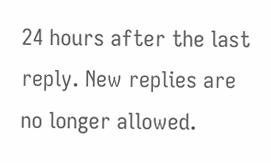24 hours after the last reply. New replies are no longer allowed.